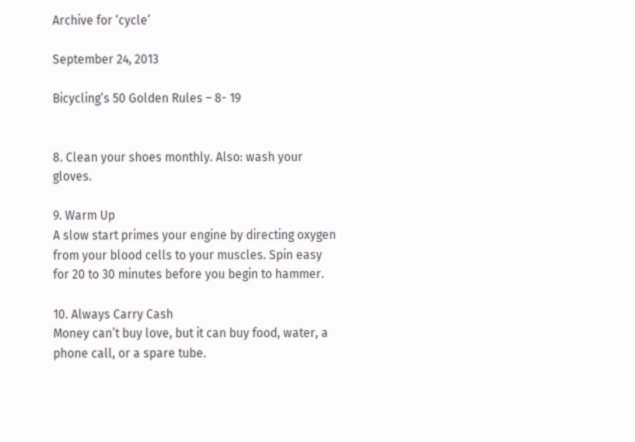Archive for ‘cycle’

September 24, 2013

Bicycling’s 50 Golden Rules – 8- 19


8. Clean your shoes monthly. Also: wash your gloves.

9. Warm Up
A slow start primes your engine by directing oxygen from your blood cells to your muscles. Spin easy for 20 to 30 minutes before you begin to hammer.

10. Always Carry Cash
Money can’t buy love, but it can buy food, water, a phone call, or a spare tube.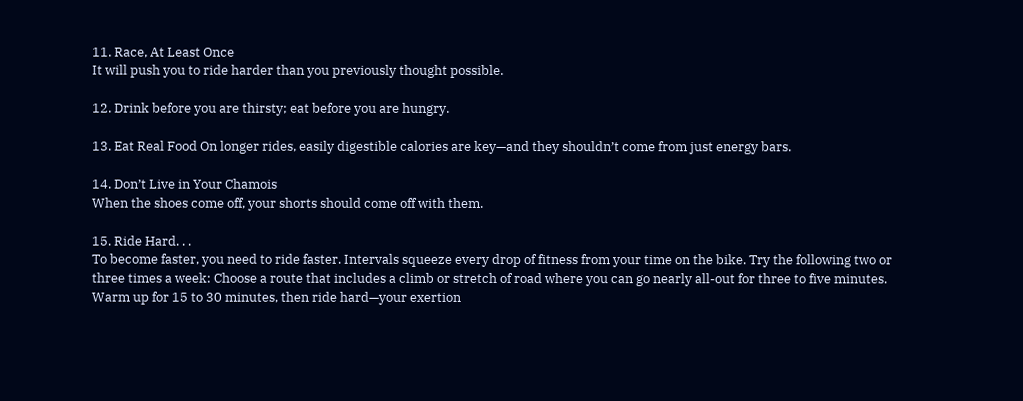11. Race, At Least Once
It will push you to ride harder than you previously thought possible.

12. Drink before you are thirsty; eat before you are hungry.

13. Eat Real Food On longer rides, easily digestible calories are key—and they shouldn’t come from just energy bars.

14. Don’t Live in Your Chamois
When the shoes come off, your shorts should come off with them.

15. Ride Hard. . .
To become faster, you need to ride faster. Intervals squeeze every drop of fitness from your time on the bike. Try the following two or three times a week: Choose a route that includes a climb or stretch of road where you can go nearly all-out for three to five minutes. Warm up for 15 to 30 minutes, then ride hard—your exertion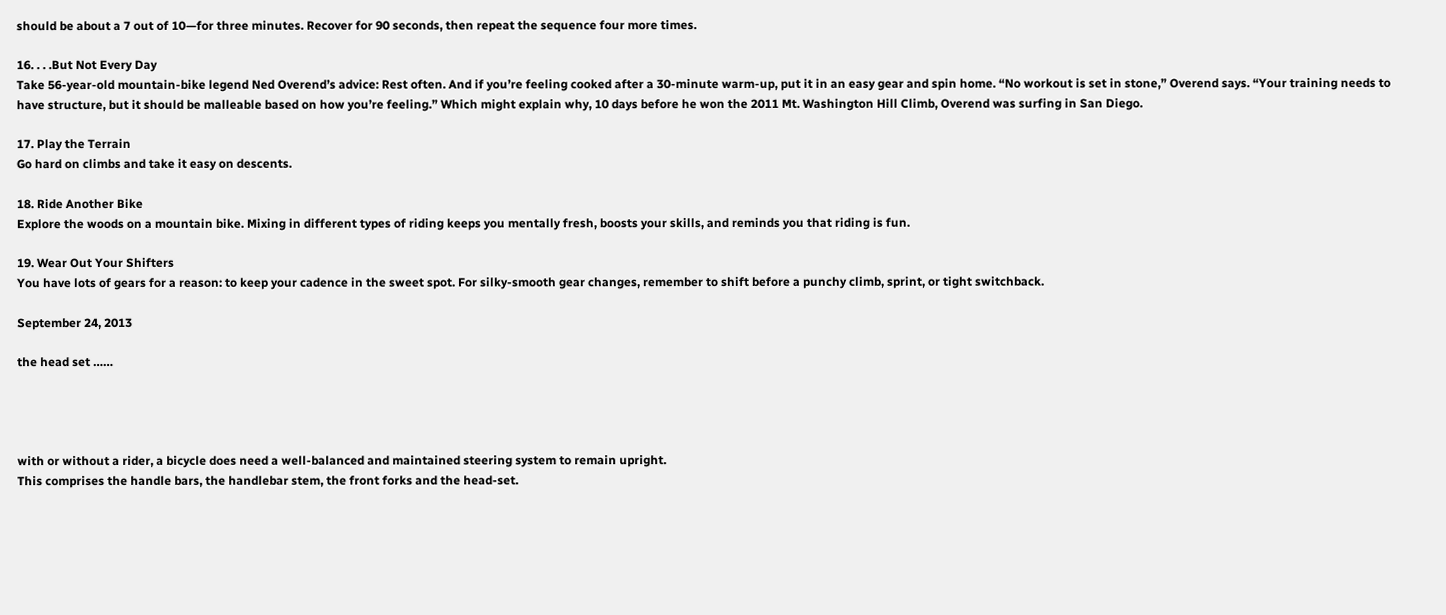should be about a 7 out of 10—for three minutes. Recover for 90 seconds, then repeat the sequence four more times.

16. . . .But Not Every Day
Take 56-year-old mountain-bike legend Ned Overend’s advice: Rest often. And if you’re feeling cooked after a 30-minute warm-up, put it in an easy gear and spin home. “No workout is set in stone,” Overend says. “Your training needs to have structure, but it should be malleable based on how you’re feeling.” Which might explain why, 10 days before he won the 2011 Mt. Washington Hill Climb, Overend was surfing in San Diego.

17. Play the Terrain
Go hard on climbs and take it easy on descents.

18. Ride Another Bike
Explore the woods on a mountain bike. Mixing in different types of riding keeps you mentally fresh, boosts your skills, and reminds you that riding is fun.

19. Wear Out Your Shifters
You have lots of gears for a reason: to keep your cadence in the sweet spot. For silky-smooth gear changes, remember to shift before a punchy climb, sprint, or tight switchback.

September 24, 2013

the head set ……




with or without a rider, a bicycle does need a well-balanced and maintained steering system to remain upright.
This comprises the handle bars, the handlebar stem, the front forks and the head-set.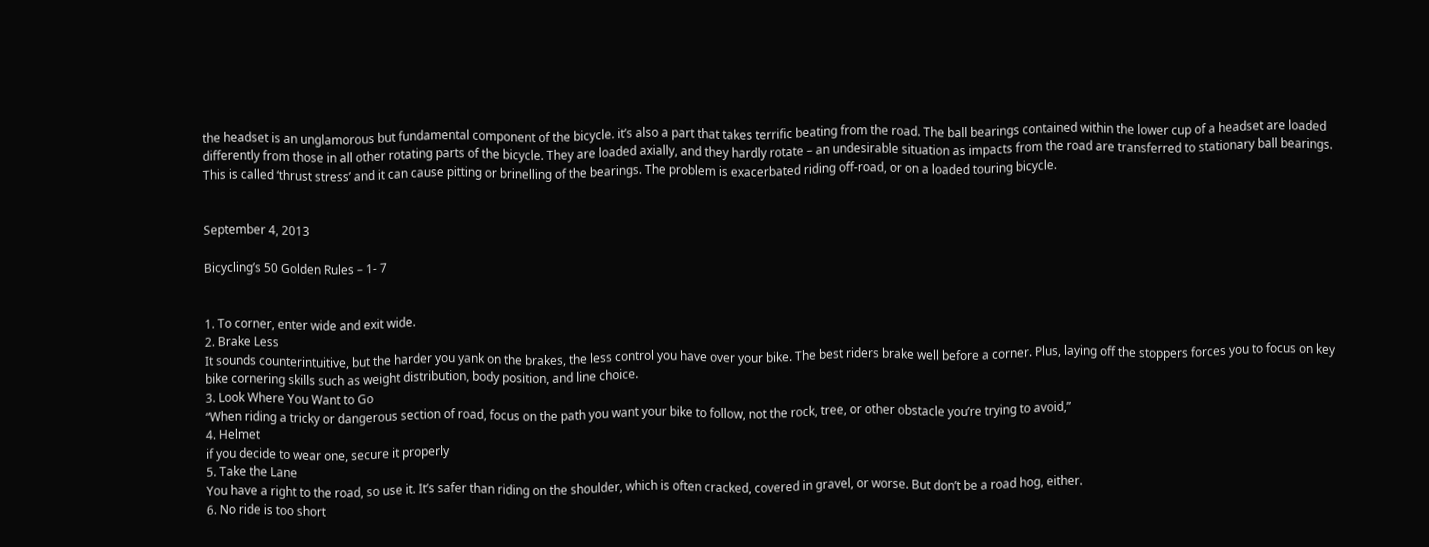the headset is an unglamorous but fundamental component of the bicycle. it’s also a part that takes terrific beating from the road. The ball bearings contained within the lower cup of a headset are loaded differently from those in all other rotating parts of the bicycle. They are loaded axially, and they hardly rotate – an undesirable situation as impacts from the road are transferred to stationary ball bearings. This is called ‘thrust stress’ and it can cause pitting or brinelling of the bearings. The problem is exacerbated riding off-road, or on a loaded touring bicycle.


September 4, 2013

Bicycling’s 50 Golden Rules – 1- 7


1. To corner, enter wide and exit wide.
2. Brake Less
It sounds counterintuitive, but the harder you yank on the brakes, the less control you have over your bike. The best riders brake well before a corner. Plus, laying off the stoppers forces you to focus on key bike cornering skills such as weight distribution, body position, and line choice.
3. Look Where You Want to Go
“When riding a tricky or dangerous section of road, focus on the path you want your bike to follow, not the rock, tree, or other obstacle you’re trying to avoid,”
4. Helmet
if you decide to wear one, secure it properly
5. Take the Lane
You have a right to the road, so use it. It’s safer than riding on the shoulder, which is often cracked, covered in gravel, or worse. But don’t be a road hog, either.
6. No ride is too short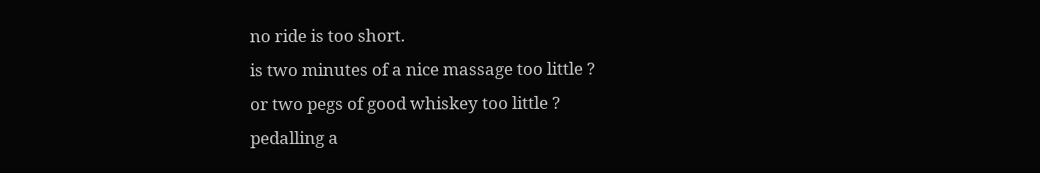no ride is too short.
is two minutes of a nice massage too little ?
or two pegs of good whiskey too little ?
pedalling a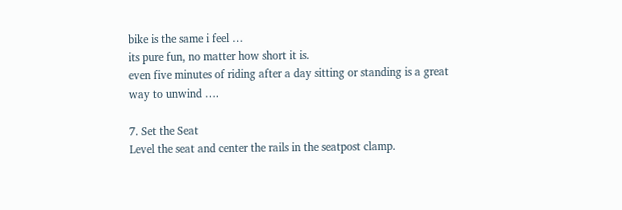bike is the same i feel …
its pure fun, no matter how short it is.
even five minutes of riding after a day sitting or standing is a great
way to unwind ….

7. Set the Seat
Level the seat and center the rails in the seatpost clamp.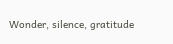Wonder, silence, gratitude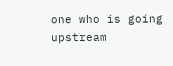one who is going upstream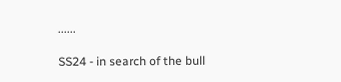......

SS24 - in search of the bull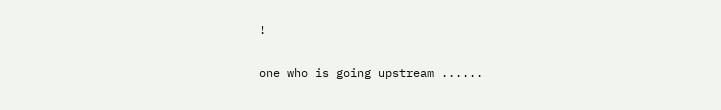!

one who is going upstream ......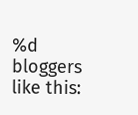%d bloggers like this: